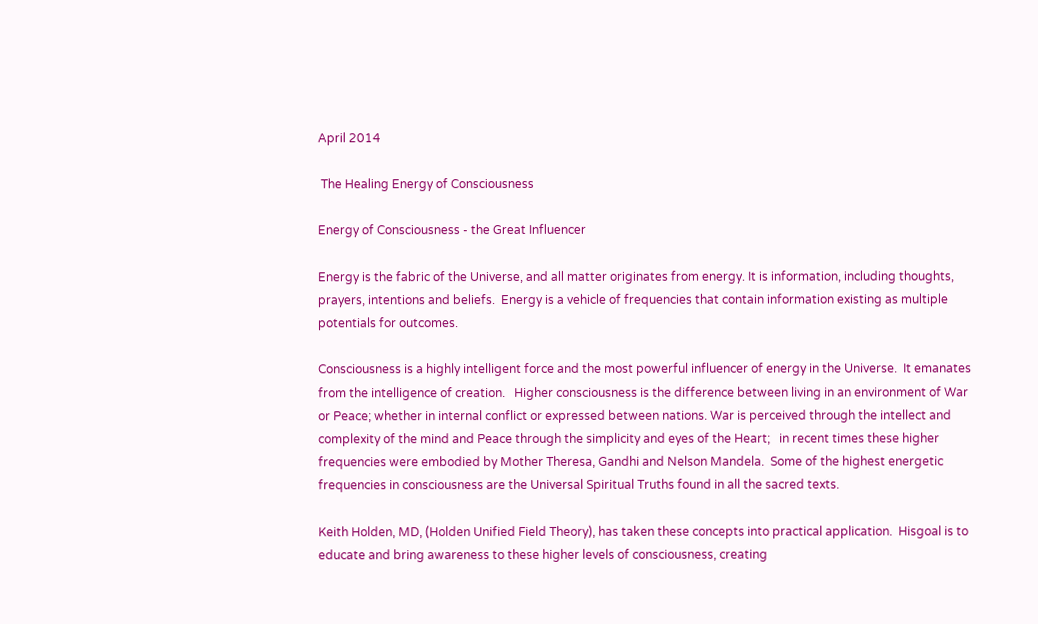April 2014

 The Healing Energy of Consciousness

Energy of Consciousness - the Great Influencer

Energy is the fabric of the Universe, and all matter originates from energy. It is information, including thoughts, prayers, intentions and beliefs.  Energy is a vehicle of frequencies that contain information existing as multiple potentials for outcomes.

Consciousness is a highly intelligent force and the most powerful influencer of energy in the Universe.  It emanates from the intelligence of creation.   Higher consciousness is the difference between living in an environment of War or Peace; whether in internal conflict or expressed between nations. War is perceived through the intellect and complexity of the mind and Peace through the simplicity and eyes of the Heart;   in recent times these higher frequencies were embodied by Mother Theresa, Gandhi and Nelson Mandela.  Some of the highest energetic frequencies in consciousness are the Universal Spiritual Truths found in all the sacred texts.

Keith Holden, MD, (Holden Unified Field Theory), has taken these concepts into practical application.  Hisgoal is to educate and bring awareness to these higher levels of consciousness, creating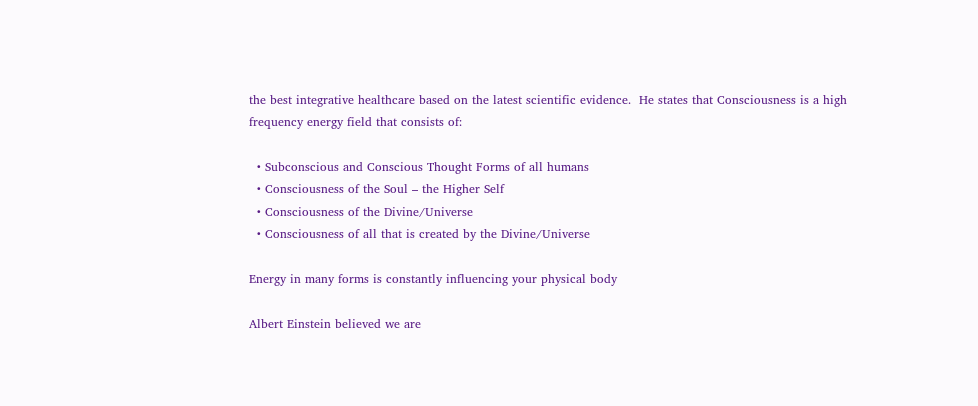the best integrative healthcare based on the latest scientific evidence.  He states that Consciousness is a high frequency energy field that consists of:

  • Subconscious and Conscious Thought Forms of all humans
  • Consciousness of the Soul – the Higher Self
  • Consciousness of the Divine/Universe
  • Consciousness of all that is created by the Divine/Universe

Energy in many forms is constantly influencing your physical body

Albert Einstein believed we are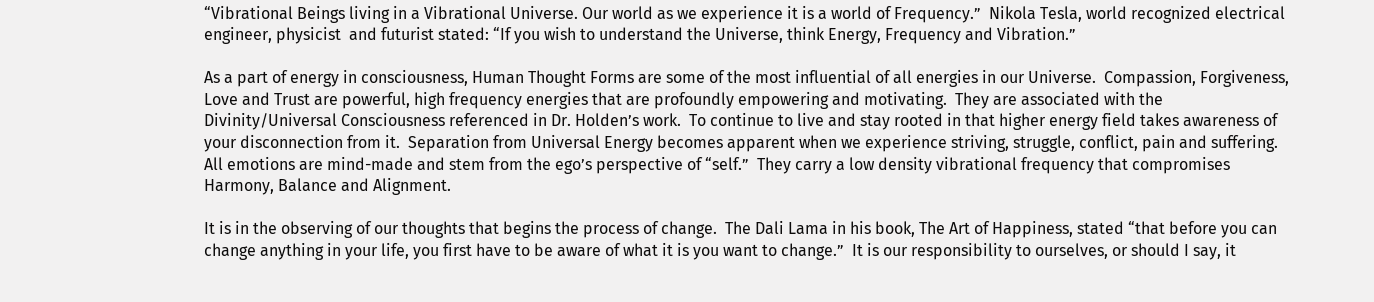“Vibrational Beings living in a Vibrational Universe. Our world as we experience it is a world of Frequency.”  Nikola Tesla, world recognized electrical engineer, physicist  and futurist stated: “If you wish to understand the Universe, think Energy, Frequency and Vibration.”

As a part of energy in consciousness, Human Thought Forms are some of the most influential of all energies in our Universe.  Compassion, Forgiveness, Love and Trust are powerful, high frequency energies that are profoundly empowering and motivating.  They are associated with the Divinity/Universal Consciousness referenced in Dr. Holden’s work.  To continue to live and stay rooted in that higher energy field takes awareness of your disconnection from it.  Separation from Universal Energy becomes apparent when we experience striving, struggle, conflict, pain and suffering.  All emotions are mind-made and stem from the ego’s perspective of “self.”  They carry a low density vibrational frequency that compromises Harmony, Balance and Alignment.

It is in the observing of our thoughts that begins the process of change.  The Dali Lama in his book, The Art of Happiness, stated “that before you can change anything in your life, you first have to be aware of what it is you want to change.”  It is our responsibility to ourselves, or should I say, it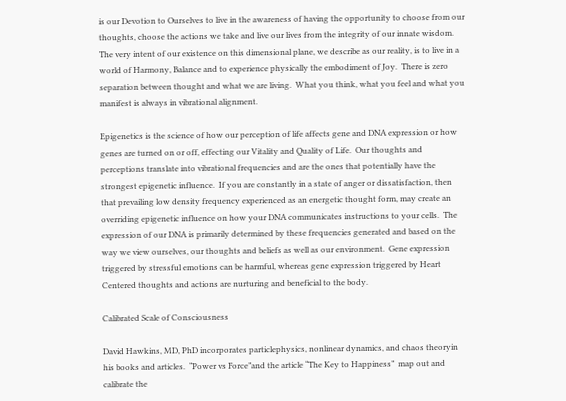is our Devotion to Ourselves to live in the awareness of having the opportunity to choose from our thoughts, choose the actions we take and live our lives from the integrity of our innate wisdom.  The very intent of our existence on this dimensional plane, we describe as our reality, is to live in a world of Harmony, Balance and to experience physically the embodiment of Joy.  There is zero separation between thought and what we are living.  What you think, what you feel and what you manifest is always in vibrational alignment.

Epigenetics is the science of how our perception of life affects gene and DNA expression or how genes are turned on or off, effecting our Vitality and Quality of Life.  Our thoughts and perceptions translate into vibrational frequencies and are the ones that potentially have the strongest epigenetic influence.  If you are constantly in a state of anger or dissatisfaction, then that prevailing low density frequency experienced as an energetic thought form, may create an overriding epigenetic influence on how your DNA communicates instructions to your cells.  The expression of our DNA is primarily determined by these frequencies generated and based on the way we view ourselves, our thoughts and beliefs as well as our environment.  Gene expression triggered by stressful emotions can be harmful, whereas gene expression triggered by Heart Centered thoughts and actions are nurturing and beneficial to the body.

Calibrated Scale of Consciousness

David Hawkins, MD, PhD incorporates particlephysics, nonlinear dynamics, and chaos theoryin his books and articles.  “Power vs Force”and the article “The Key to Happiness”  map out and calibrate the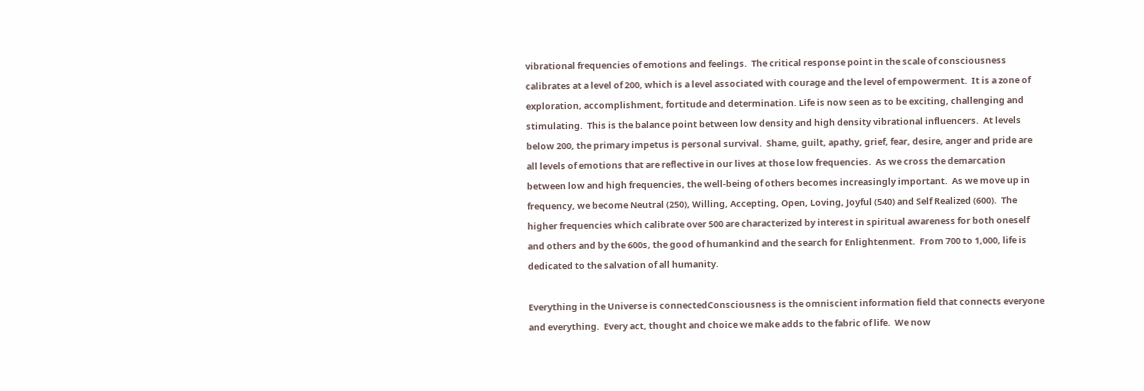vibrational frequencies of emotions and feelings.  The critical response point in the scale of consciousness calibrates at a level of 200, which is a level associated with courage and the level of empowerment.  It is a zone of exploration, accomplishment, fortitude and determination. Life is now seen as to be exciting, challenging and stimulating.  This is the balance point between low density and high density vibrational influencers.  At levels below 200, the primary impetus is personal survival.  Shame, guilt, apathy, grief, fear, desire, anger and pride are all levels of emotions that are reflective in our lives at those low frequencies.  As we cross the demarcation between low and high frequencies, the well-being of others becomes increasingly important.  As we move up in frequency, we become Neutral (250), Willing, Accepting, Open, Loving, Joyful (540) and Self Realized (600).  The higher frequencies which calibrate over 500 are characterized by interest in spiritual awareness for both oneself and others and by the 600s, the good of humankind and the search for Enlightenment.  From 700 to 1,000, life is dedicated to the salvation of all humanity.

Everything in the Universe is connectedConsciousness is the omniscient information field that connects everyone and everything.  Every act, thought and choice we make adds to the fabric of life.  We now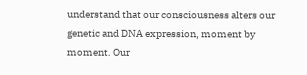understand that our consciousness alters our genetic and DNA expression, moment by moment. Our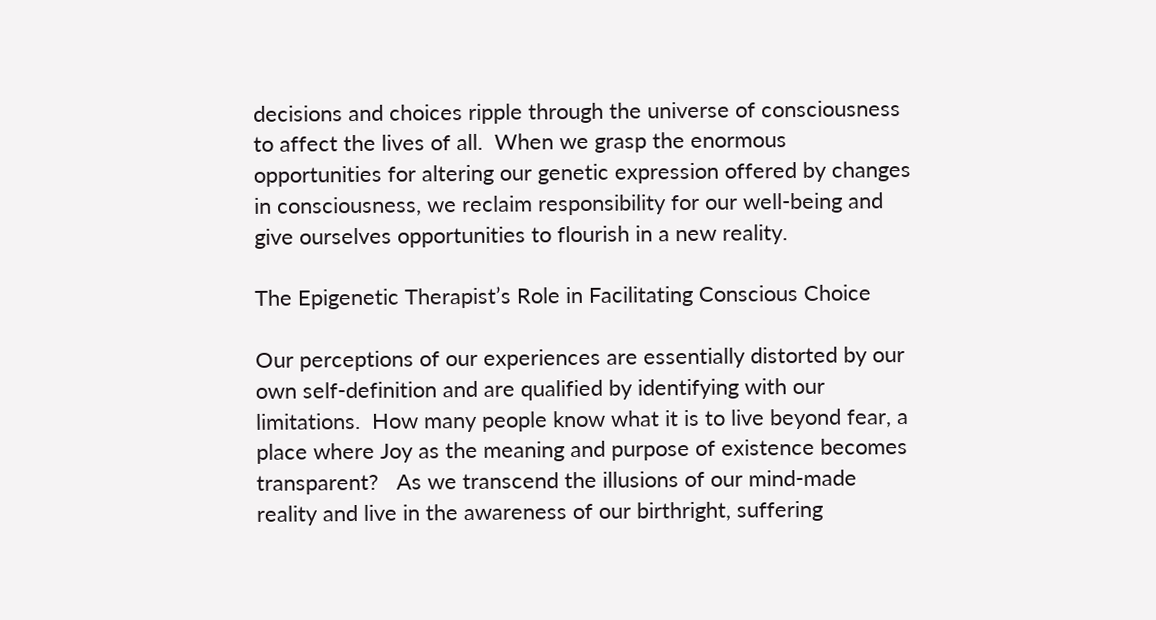decisions and choices ripple through the universe of consciousness to affect the lives of all.  When we grasp the enormous opportunities for altering our genetic expression offered by changes in consciousness, we reclaim responsibility for our well-being and give ourselves opportunities to flourish in a new reality.

The Epigenetic Therapist’s Role in Facilitating Conscious Choice

Our perceptions of our experiences are essentially distorted by our own self-definition and are qualified by identifying with our limitations.  How many people know what it is to live beyond fear, a place where Joy as the meaning and purpose of existence becomes transparent?   As we transcend the illusions of our mind-made reality and live in the awareness of our birthright, suffering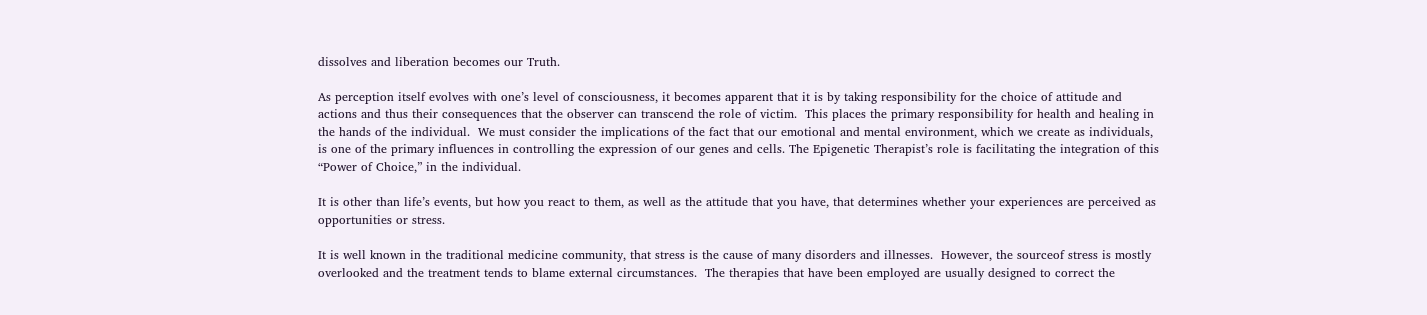dissolves and liberation becomes our Truth.

As perception itself evolves with one’s level of consciousness, it becomes apparent that it is by taking responsibility for the choice of attitude and actions and thus their consequences that the observer can transcend the role of victim.  This places the primary responsibility for health and healing in the hands of the individual.  We must consider the implications of the fact that our emotional and mental environment, which we create as individuals, is one of the primary influences in controlling the expression of our genes and cells. The Epigenetic Therapist’s role is facilitating the integration of this “Power of Choice,” in the individual.

It is other than life’s events, but how you react to them, as well as the attitude that you have, that determines whether your experiences are perceived as opportunities or stress.

It is well known in the traditional medicine community, that stress is the cause of many disorders and illnesses.  However, the sourceof stress is mostly overlooked and the treatment tends to blame external circumstances.  The therapies that have been employed are usually designed to correct the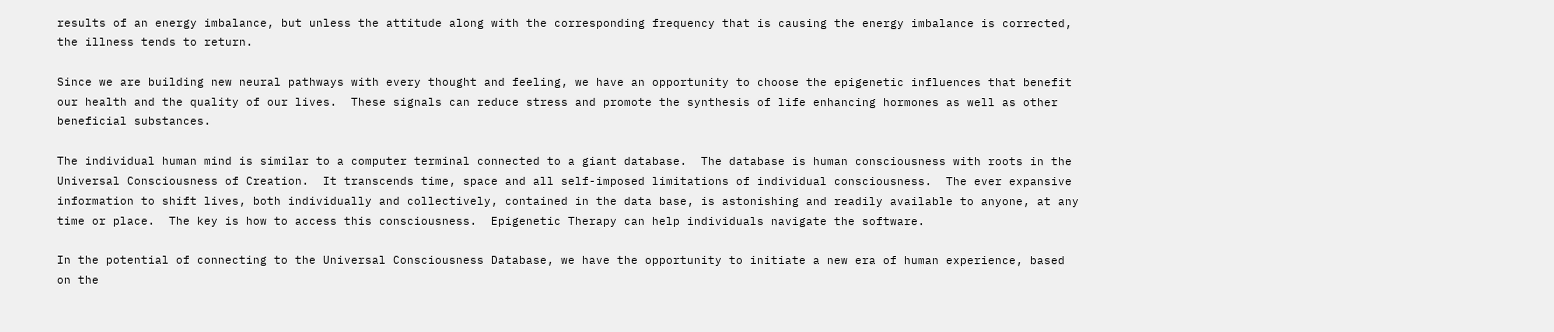results of an energy imbalance, but unless the attitude along with the corresponding frequency that is causing the energy imbalance is corrected, the illness tends to return.

Since we are building new neural pathways with every thought and feeling, we have an opportunity to choose the epigenetic influences that benefit our health and the quality of our lives.  These signals can reduce stress and promote the synthesis of life enhancing hormones as well as other beneficial substances.

The individual human mind is similar to a computer terminal connected to a giant database.  The database is human consciousness with roots in the Universal Consciousness of Creation.  It transcends time, space and all self-imposed limitations of individual consciousness.  The ever expansive information to shift lives, both individually and collectively, contained in the data base, is astonishing and readily available to anyone, at any time or place.  The key is how to access this consciousness.  Epigenetic Therapy can help individuals navigate the software.

In the potential of connecting to the Universal Consciousness Database, we have the opportunity to initiate a new era of human experience, based on the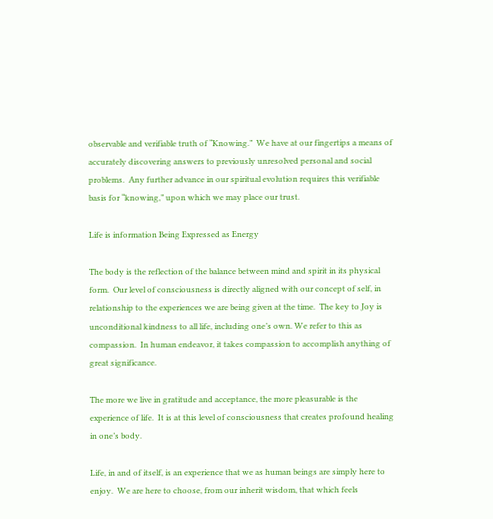observable and verifiable truth of “Knowing.”  We have at our fingertips a means of accurately discovering answers to previously unresolved personal and social problems.  Any further advance in our spiritual evolution requires this verifiable basis for “knowing,” upon which we may place our trust.

Life is information Being Expressed as Energy

The body is the reflection of the balance between mind and spirit in its physical form.  Our level of consciousness is directly aligned with our concept of self, in relationship to the experiences we are being given at the time.  The key to Joy is unconditional kindness to all life, including one’s own. We refer to this as compassion.  In human endeavor, it takes compassion to accomplish anything of great significance.

The more we live in gratitude and acceptance, the more pleasurable is the experience of life.  It is at this level of consciousness that creates profound healing in one’s body.

Life, in and of itself, is an experience that we as human beings are simply here to enjoy.  We are here to choose, from our inherit wisdom, that which feels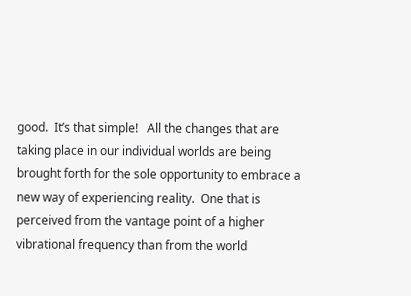good.  It’s that simple!   All the changes that are taking place in our individual worlds are being brought forth for the sole opportunity to embrace a new way of experiencing reality.  One that is perceived from the vantage point of a higher vibrational frequency than from the world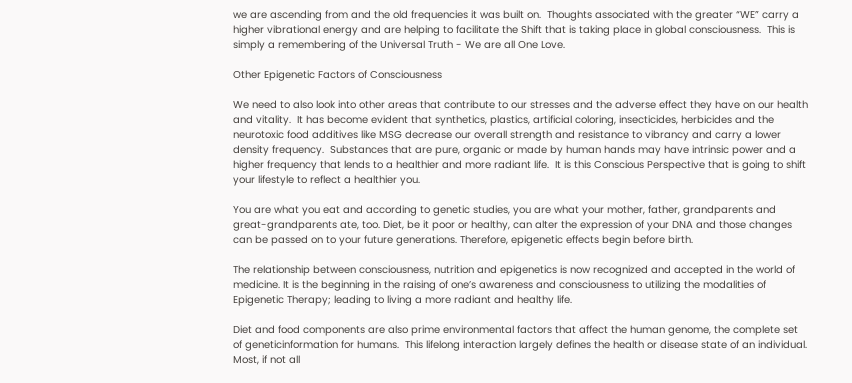we are ascending from and the old frequencies it was built on.  Thoughts associated with the greater “WE” carry a higher vibrational energy and are helping to facilitate the Shift that is taking place in global consciousness.  This is simply a remembering of the Universal Truth - We are all One Love.

Other Epigenetic Factors of Consciousness

We need to also look into other areas that contribute to our stresses and the adverse effect they have on our health and vitality.  It has become evident that synthetics, plastics, artificial coloring, insecticides, herbicides and the neurotoxic food additives like MSG decrease our overall strength and resistance to vibrancy and carry a lower density frequency.  Substances that are pure, organic or made by human hands may have intrinsic power and a higher frequency that lends to a healthier and more radiant life.  It is this Conscious Perspective that is going to shift your lifestyle to reflect a healthier you.

You are what you eat and according to genetic studies, you are what your mother, father, grandparents and great-grandparents ate, too. Diet, be it poor or healthy, can alter the expression of your DNA and those changes can be passed on to your future generations. Therefore, epigenetic effects begin before birth.

The relationship between consciousness, nutrition and epigenetics is now recognized and accepted in the world of medicine. It is the beginning in the raising of one’s awareness and consciousness to utilizing the modalities of Epigenetic Therapy; leading to living a more radiant and healthy life.

Diet and food components are also prime environmental factors that affect the human genome, the complete set of geneticinformation for humans.  This lifelong interaction largely defines the health or disease state of an individual. Most, if not all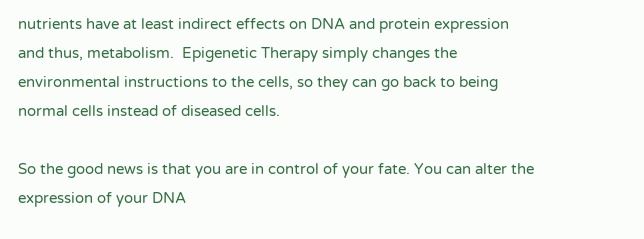nutrients have at least indirect effects on DNA and protein expression and thus, metabolism.  Epigenetic Therapy simply changes the environmental instructions to the cells, so they can go back to being normal cells instead of diseased cells.

So the good news is that you are in control of your fate. You can alter the expression of your DNA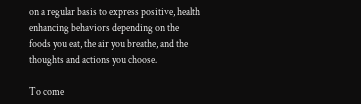on a regular basis to express positive, health enhancing behaviors depending on the foods you eat, the air you breathe, and the thoughts and actions you choose.

To come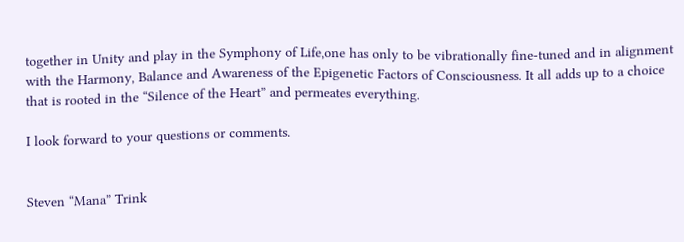together in Unity and play in the Symphony of Life,one has only to be vibrationally fine-tuned and in alignment with the Harmony, Balance and Awareness of the Epigenetic Factors of Consciousness. It all adds up to a choice that is rooted in the “Silence of the Heart” and permeates everything.

I look forward to your questions or comments.


Steven “Mana” Trink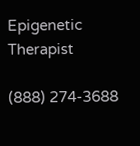Epigenetic Therapist

(888) 274-3688